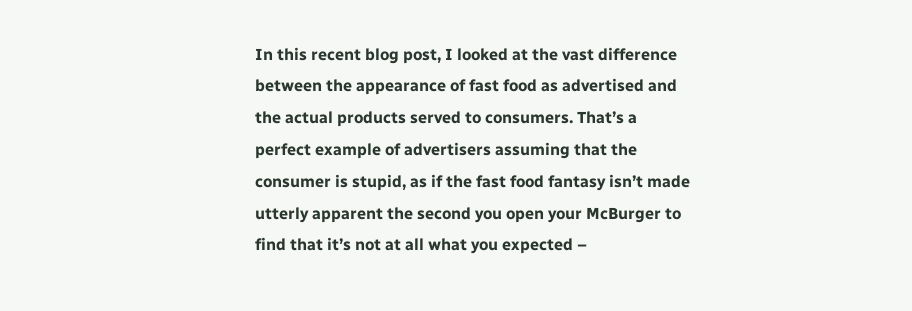In this recent blog post, I looked at the vast difference between the appearance of fast food as advertised and the actual products served to consumers. That’s a perfect example of advertisers assuming that the consumer is stupid, as if the fast food fantasy isn’t made utterly apparent the second you open your McBurger to find that it’s not at all what you expected –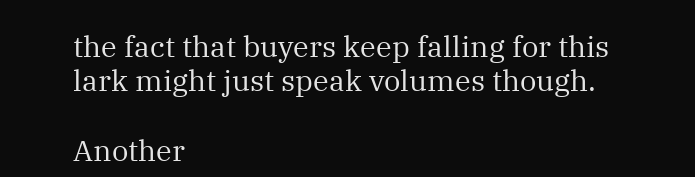the fact that buyers keep falling for this lark might just speak volumes though.

Another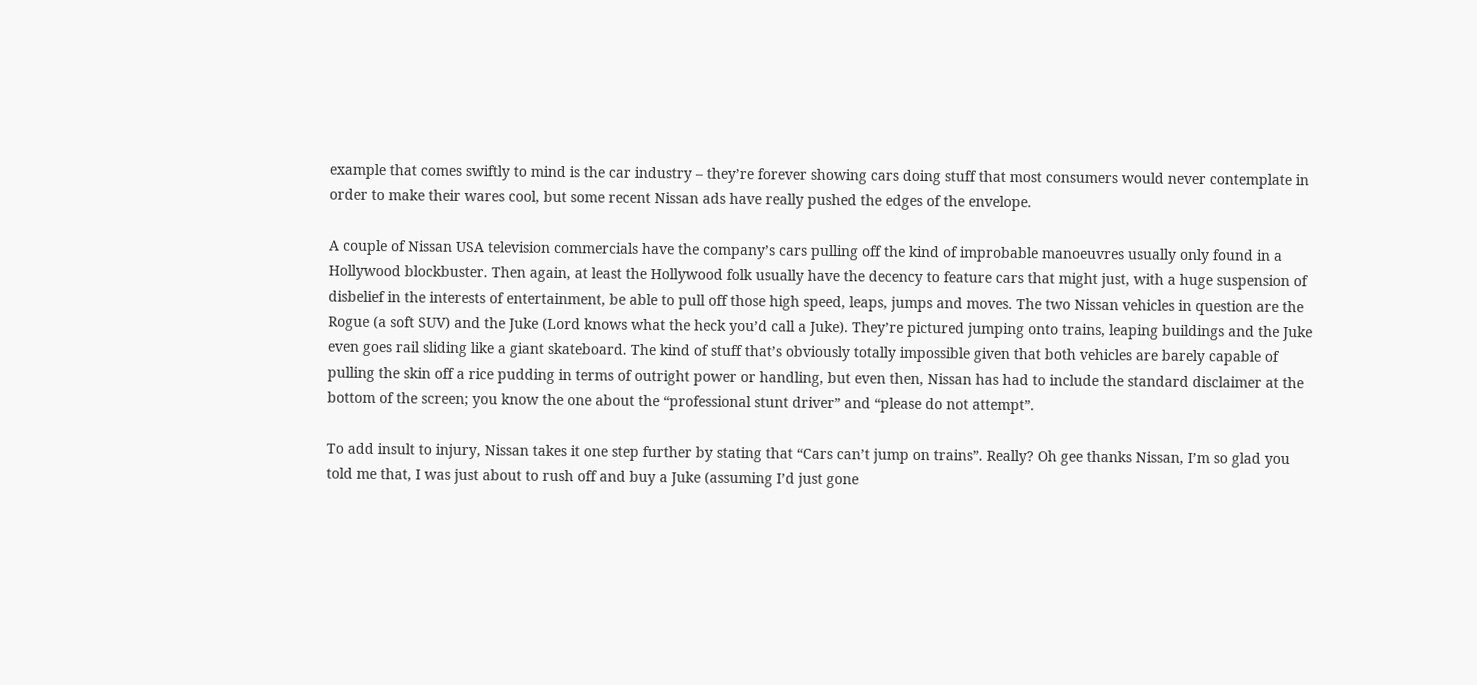example that comes swiftly to mind is the car industry – they’re forever showing cars doing stuff that most consumers would never contemplate in order to make their wares cool, but some recent Nissan ads have really pushed the edges of the envelope.

A couple of Nissan USA television commercials have the company’s cars pulling off the kind of improbable manoeuvres usually only found in a Hollywood blockbuster. Then again, at least the Hollywood folk usually have the decency to feature cars that might just, with a huge suspension of disbelief in the interests of entertainment, be able to pull off those high speed, leaps, jumps and moves. The two Nissan vehicles in question are the Rogue (a soft SUV) and the Juke (Lord knows what the heck you’d call a Juke). They’re pictured jumping onto trains, leaping buildings and the Juke even goes rail sliding like a giant skateboard. The kind of stuff that’s obviously totally impossible given that both vehicles are barely capable of pulling the skin off a rice pudding in terms of outright power or handling, but even then, Nissan has had to include the standard disclaimer at the bottom of the screen; you know the one about the “professional stunt driver” and “please do not attempt”.

To add insult to injury, Nissan takes it one step further by stating that “Cars can’t jump on trains”. Really? Oh gee thanks Nissan, I’m so glad you told me that, I was just about to rush off and buy a Juke (assuming I’d just gone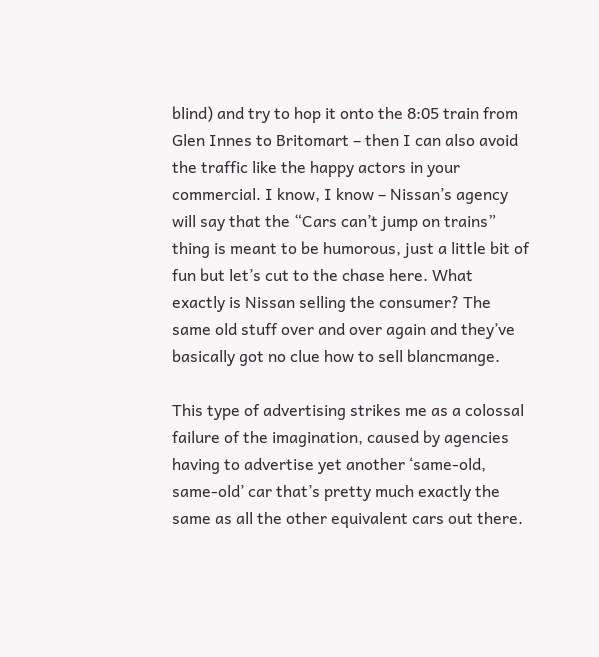blind) and try to hop it onto the 8:05 train from Glen Innes to Britomart – then I can also avoid the traffic like the happy actors in your commercial. I know, I know – Nissan’s agency will say that the “Cars can’t jump on trains” thing is meant to be humorous, just a little bit of fun but let’s cut to the chase here. What exactly is Nissan selling the consumer? The same old stuff over and over again and they’ve basically got no clue how to sell blancmange.

This type of advertising strikes me as a colossal failure of the imagination, caused by agencies having to advertise yet another ‘same-old, same-old’ car that’s pretty much exactly the same as all the other equivalent cars out there.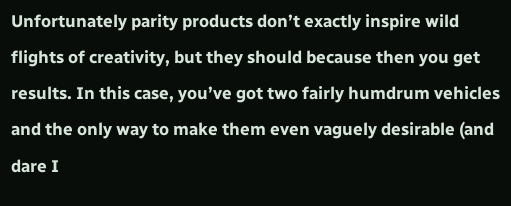Unfortunately parity products don’t exactly inspire wild flights of creativity, but they should because then you get results. In this case, you’ve got two fairly humdrum vehicles and the only way to make them even vaguely desirable (and dare I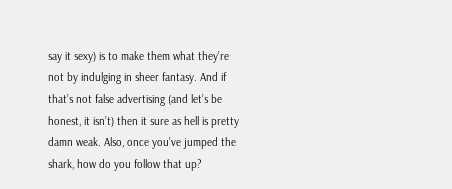say it sexy) is to make them what they’re not by indulging in sheer fantasy. And if that’s not false advertising (and let’s be honest, it isn’t) then it sure as hell is pretty damn weak. Also, once you’ve jumped the shark, how do you follow that up?